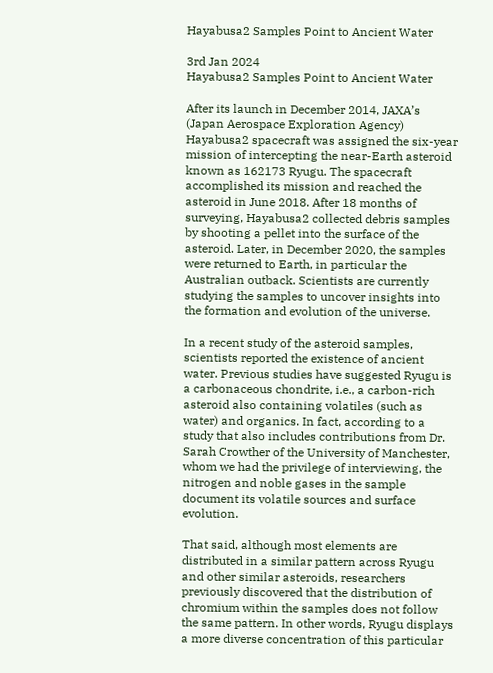Hayabusa2 Samples Point to Ancient Water

3rd Jan 2024
Hayabusa2 Samples Point to Ancient Water

After its launch in December 2014, JAXA’s (Japan Aerospace Exploration Agency) Hayabusa2 spacecraft was assigned the six-year mission of intercepting the near-Earth asteroid known as 162173 Ryugu. The spacecraft accomplished its mission and reached the asteroid in June 2018. After 18 months of surveying, Hayabusa2 collected debris samples by shooting a pellet into the surface of the asteroid. Later, in December 2020, the samples were returned to Earth, in particular the Australian outback. Scientists are currently studying the samples to uncover insights into the formation and evolution of the universe.

In a recent study of the asteroid samples, scientists reported the existence of ancient water. Previous studies have suggested Ryugu is a carbonaceous chondrite, i.e., a carbon-rich asteroid also containing volatiles (such as water) and organics. In fact, according to a study that also includes contributions from Dr. Sarah Crowther of the University of Manchester, whom we had the privilege of interviewing, the nitrogen and noble gases in the sample document its volatile sources and surface evolution.

That said, although most elements are distributed in a similar pattern across Ryugu and other similar asteroids, researchers previously discovered that the distribution of chromium within the samples does not follow the same pattern. In other words, Ryugu displays a more diverse concentration of this particular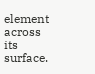element across its surface.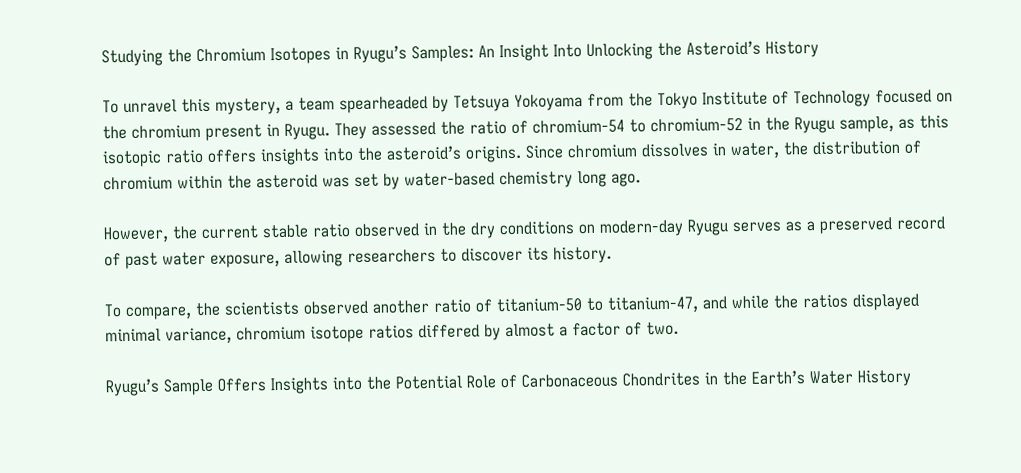Studying the Chromium Isotopes in Ryugu’s Samples: An Insight Into Unlocking the Asteroid’s History

To unravel this mystery, a team spearheaded by Tetsuya Yokoyama from the Tokyo Institute of Technology focused on the chromium present in Ryugu. They assessed the ratio of chromium-54 to chromium-52 in the Ryugu sample, as this isotopic ratio offers insights into the asteroid’s origins. Since chromium dissolves in water, the distribution of chromium within the asteroid was set by water-based chemistry long ago.

However, the current stable ratio observed in the dry conditions on modern-day Ryugu serves as a preserved record of past water exposure, allowing researchers to discover its history.

To compare, the scientists observed another ratio of titanium-50 to titanium-47, and while the ratios displayed minimal variance, chromium isotope ratios differed by almost a factor of two.

Ryugu’s Sample Offers Insights into the Potential Role of Carbonaceous Chondrites in the Earth’s Water History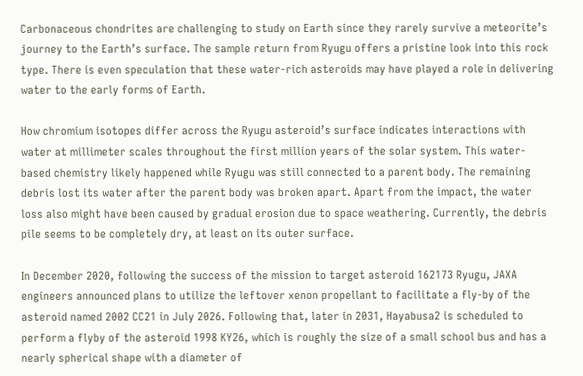Carbonaceous chondrites are challenging to study on Earth since they rarely survive a meteorite’s journey to the Earth’s surface. The sample return from Ryugu offers a pristine look into this rock type. There is even speculation that these water-rich asteroids may have played a role in delivering water to the early forms of Earth.

How chromium isotopes differ across the Ryugu asteroid’s surface indicates interactions with water at millimeter scales throughout the first million years of the solar system. This water-based chemistry likely happened while Ryugu was still connected to a parent body. The remaining debris lost its water after the parent body was broken apart. Apart from the impact, the water loss also might have been caused by gradual erosion due to space weathering. Currently, the debris pile seems to be completely dry, at least on its outer surface.

In December 2020, following the success of the mission to target asteroid 162173 Ryugu, JAXA engineers announced plans to utilize the leftover xenon propellant to facilitate a fly-by of the asteroid named 2002 CC21 in July 2026. Following that, later in 2031, Hayabusa2 is scheduled to perform a flyby of the asteroid 1998 KY26, which is roughly the size of a small school bus and has a nearly spherical shape with a diameter of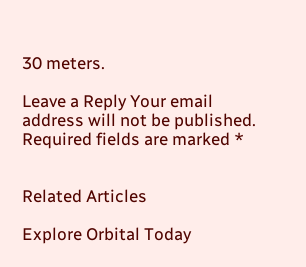30 meters.

Leave a Reply Your email address will not be published. Required fields are marked *


Related Articles

Explore Orbital Today